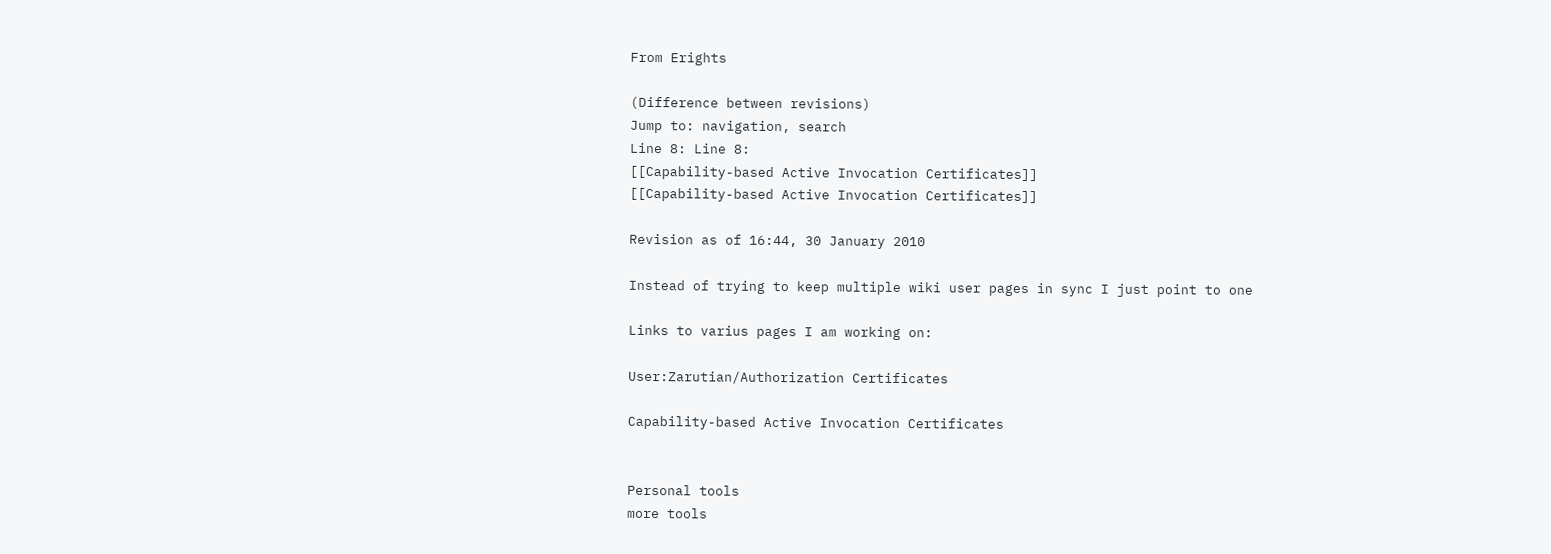From Erights

(Difference between revisions)
Jump to: navigation, search
Line 8: Line 8:
[[Capability-based Active Invocation Certificates]]
[[Capability-based Active Invocation Certificates]]

Revision as of 16:44, 30 January 2010

Instead of trying to keep multiple wiki user pages in sync I just point to one

Links to varius pages I am working on:

User:Zarutian/Authorization Certificates

Capability-based Active Invocation Certificates


Personal tools
more tools